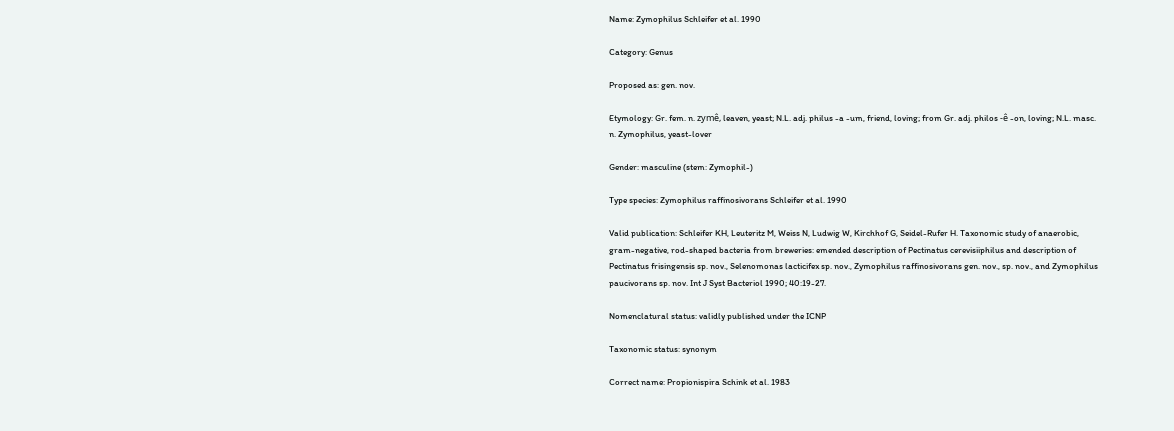Name: Zymophilus Schleifer et al. 1990

Category: Genus

Proposed as: gen. nov.

Etymology: Gr. fem. n. zymê, leaven, yeast; N.L. adj. philus -a -um, friend, loving; from Gr. adj. philos -ê -on, loving; N.L. masc. n. Zymophilus, yeast-lover

Gender: masculine (stem: Zymophil-)

Type species: Zymophilus raffinosivorans Schleifer et al. 1990

Valid publication: Schleifer KH, Leuteritz M, Weiss N, Ludwig W, Kirchhof G, Seidel-Rufer H. Taxonomic study of anaerobic, gram-negative, rod-shaped bacteria from breweries: emended description of Pectinatus cerevisiiphilus and description of Pectinatus frisingensis sp. nov., Selenomonas lacticifex sp. nov., Zymophilus raffinosivorans gen. nov., sp. nov., and Zymophilus paucivorans sp. nov. Int J Syst Bacteriol 1990; 40:19-27.

Nomenclatural status: validly published under the ICNP

Taxonomic status: synonym

Correct name: Propionispira Schink et al. 1983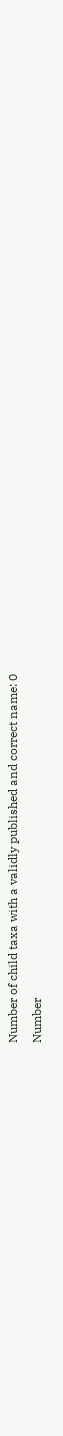Number of child taxa with a validly published and correct name: 0
Number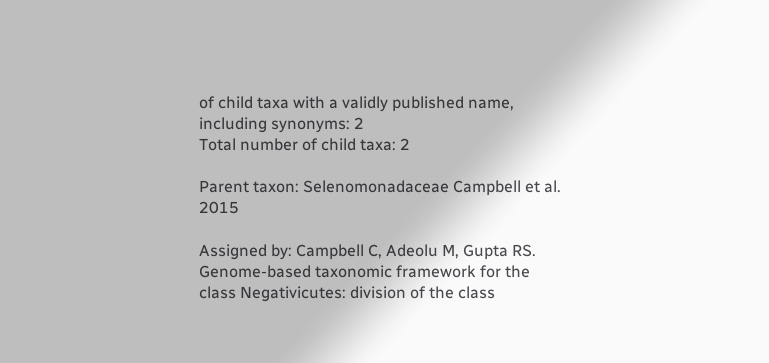of child taxa with a validly published name, including synonyms: 2
Total number of child taxa: 2

Parent taxon: Selenomonadaceae Campbell et al. 2015

Assigned by: Campbell C, Adeolu M, Gupta RS. Genome-based taxonomic framework for the class Negativicutes: division of the class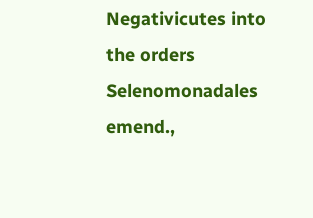Negativicutes into the orders Selenomonadales emend.,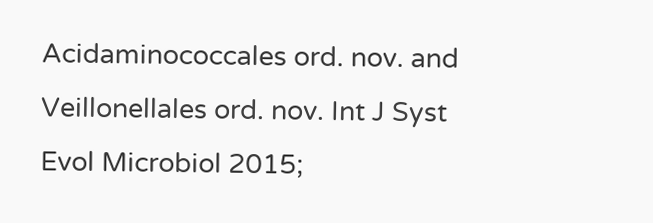Acidaminococcales ord. nov. and Veillonellales ord. nov. Int J Syst Evol Microbiol 2015;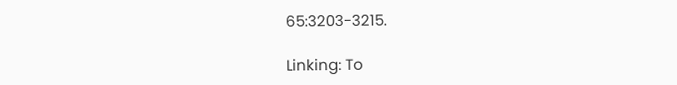65:3203-3215.

Linking: To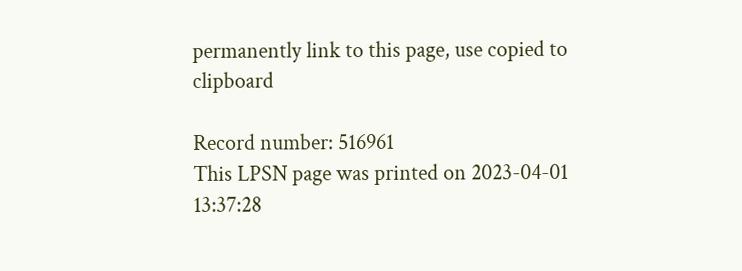permanently link to this page, use copied to clipboard

Record number: 516961
This LPSN page was printed on 2023-04-01 13:37:28